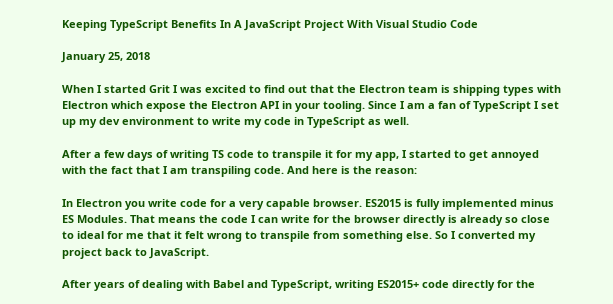Keeping TypeScript Benefits In A JavaScript Project With Visual Studio Code

January 25, 2018

When I started Grit I was excited to find out that the Electron team is shipping types with Electron which expose the Electron API in your tooling. Since I am a fan of TypeScript I set up my dev environment to write my code in TypeScript as well.

After a few days of writing TS code to transpile it for my app, I started to get annoyed with the fact that I am transpiling code. And here is the reason:

In Electron you write code for a very capable browser. ES2015 is fully implemented minus ES Modules. That means the code I can write for the browser directly is already so close to ideal for me that it felt wrong to transpile from something else. So I converted my project back to JavaScript.

After years of dealing with Babel and TypeScript, writing ES2015+ code directly for the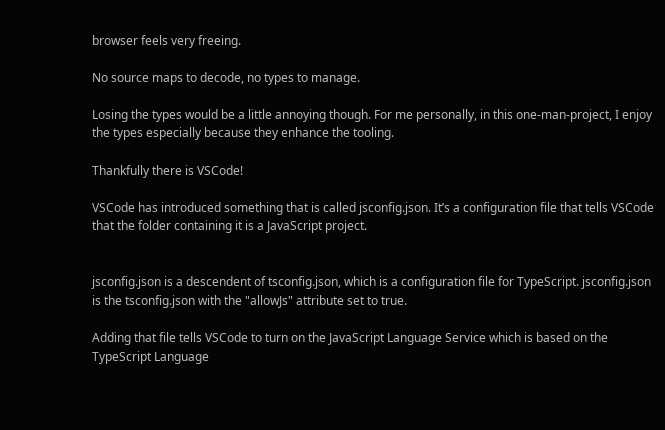browser feels very freeing.

No source maps to decode, no types to manage.

Losing the types would be a little annoying though. For me personally, in this one-man-project, I enjoy the types especially because they enhance the tooling.

Thankfully there is VSCode!

VSCode has introduced something that is called jsconfig.json. It’s a configuration file that tells VSCode that the folder containing it is a JavaScript project.


jsconfig.json is a descendent of tsconfig.json, which is a configuration file for TypeScript. jsconfig.json is the tsconfig.json with the "allowJs" attribute set to true.

Adding that file tells VSCode to turn on the JavaScript Language Service which is based on the TypeScript Language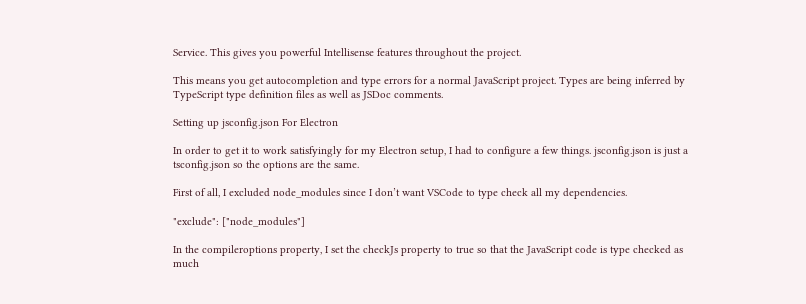Service. This gives you powerful Intellisense features throughout the project.

This means you get autocompletion and type errors for a normal JavaScript project. Types are being inferred by TypeScript type definition files as well as JSDoc comments.

Setting up jsconfig.json For Electron

In order to get it to work satisfyingly for my Electron setup, I had to configure a few things. jsconfig.json is just a tsconfig.json so the options are the same.

First of all, I excluded node_modules since I don’t want VSCode to type check all my dependencies.

"exclude": ["node_modules"]

In the compileroptions property, I set the checkJs property to true so that the JavaScript code is type checked as much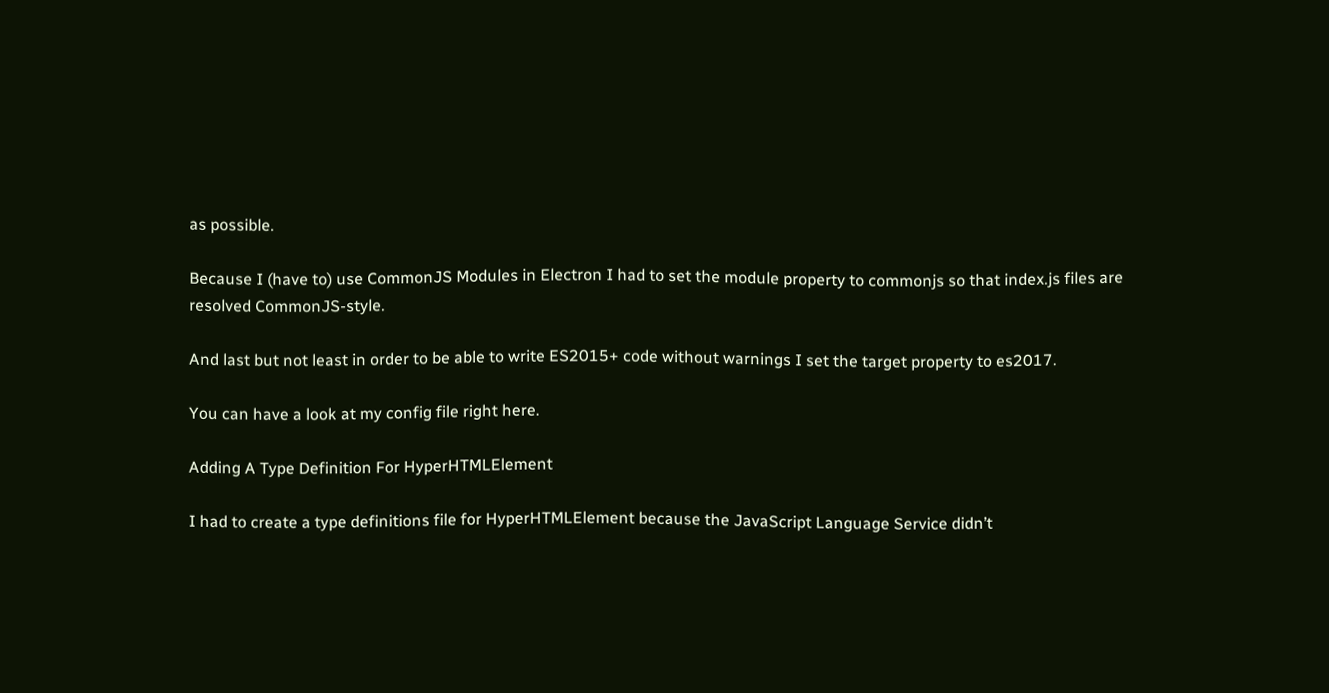as possible.

Because I (have to) use CommonJS Modules in Electron I had to set the module property to commonjs so that index.js files are resolved CommonJS-style.

And last but not least in order to be able to write ES2015+ code without warnings I set the target property to es2017.

You can have a look at my config file right here.

Adding A Type Definition For HyperHTMLElement

I had to create a type definitions file for HyperHTMLElement because the JavaScript Language Service didn’t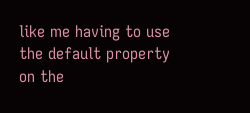like me having to use the default property on the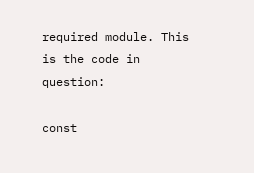required module. This is the code in question:

const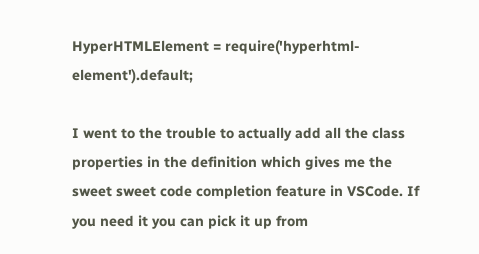HyperHTMLElement = require('hyperhtml-element').default;

I went to the trouble to actually add all the class properties in the definition which gives me the sweet sweet code completion feature in VSCode. If you need it you can pick it up from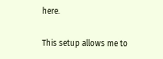here.

This setup allows me to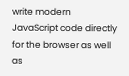write modern JavaScript code directly for the browser as well as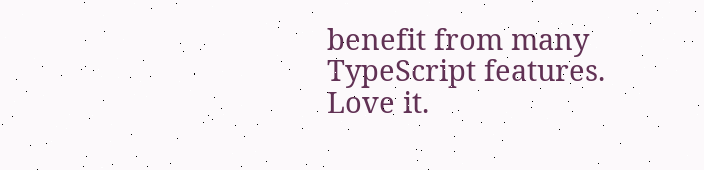benefit from many TypeScript features. Love it.